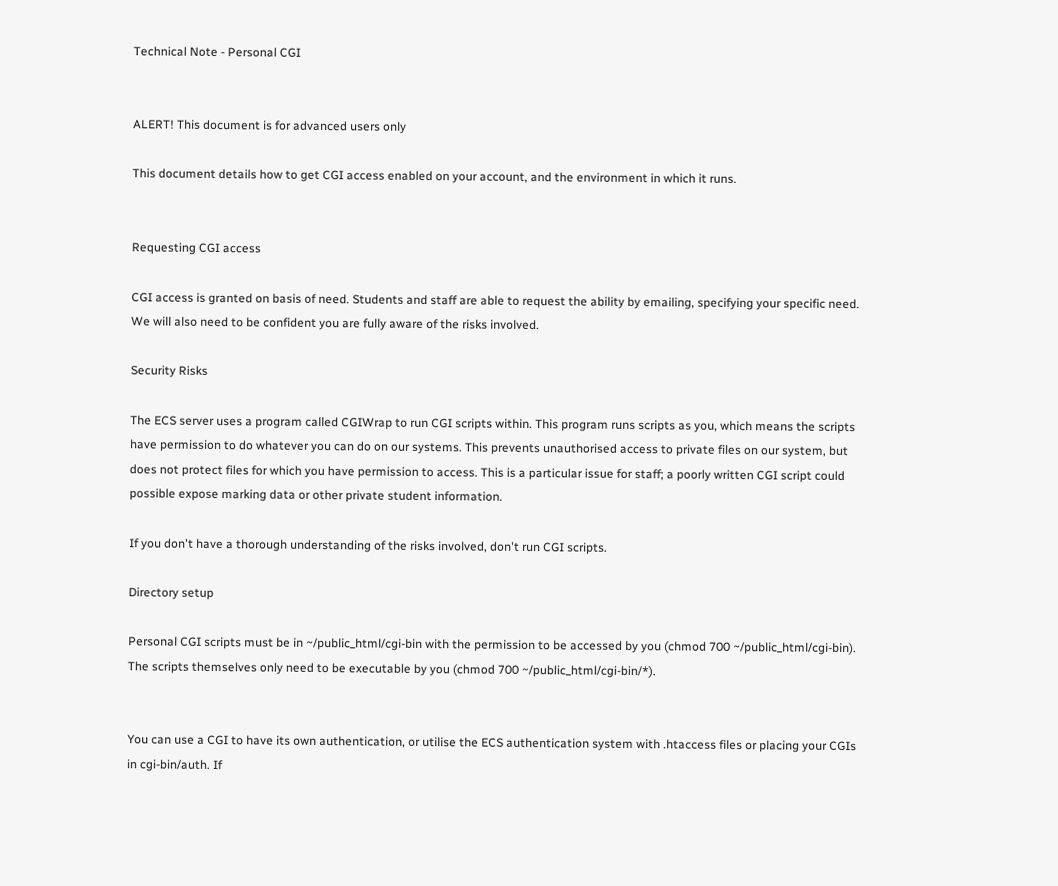Technical Note - Personal CGI


ALERT! This document is for advanced users only

This document details how to get CGI access enabled on your account, and the environment in which it runs.


Requesting CGI access

CGI access is granted on basis of need. Students and staff are able to request the ability by emailing, specifying your specific need. We will also need to be confident you are fully aware of the risks involved.

Security Risks

The ECS server uses a program called CGIWrap to run CGI scripts within. This program runs scripts as you, which means the scripts have permission to do whatever you can do on our systems. This prevents unauthorised access to private files on our system, but does not protect files for which you have permission to access. This is a particular issue for staff; a poorly written CGI script could possible expose marking data or other private student information.

If you don't have a thorough understanding of the risks involved, don't run CGI scripts.

Directory setup

Personal CGI scripts must be in ~/public_html/cgi-bin with the permission to be accessed by you (chmod 700 ~/public_html/cgi-bin). The scripts themselves only need to be executable by you (chmod 700 ~/public_html/cgi-bin/*).


You can use a CGI to have its own authentication, or utilise the ECS authentication system with .htaccess files or placing your CGIs in cgi-bin/auth. If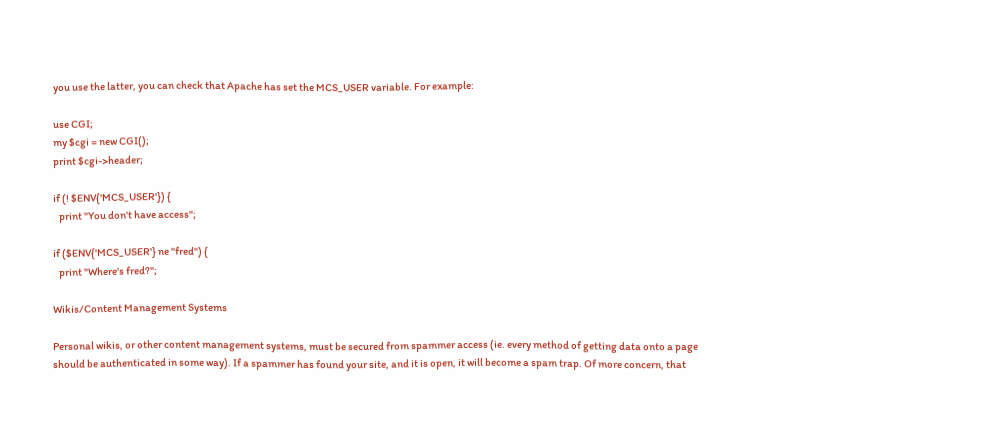you use the latter, you can check that Apache has set the MCS_USER variable. For example:

use CGI;
my $cgi = new CGI();
print $cgi->header;

if (! $ENV{'MCS_USER'}) {
   print "You don't have access";

if ($ENV{'MCS_USER'} ne "fred") {
   print "Where's fred?";

Wikis/Content Management Systems

Personal wikis, or other content management systems, must be secured from spammer access (ie. every method of getting data onto a page should be authenticated in some way). If a spammer has found your site, and it is open, it will become a spam trap. Of more concern, that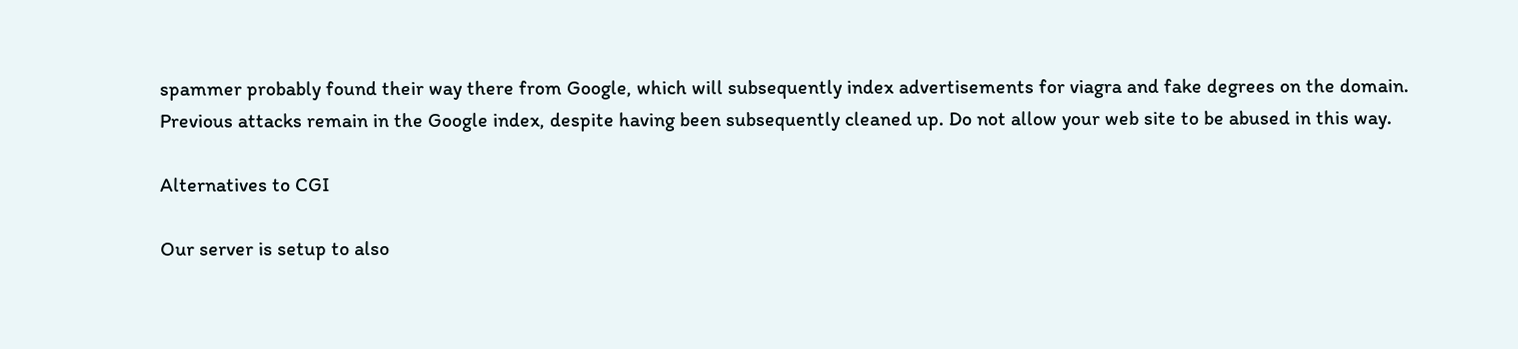spammer probably found their way there from Google, which will subsequently index advertisements for viagra and fake degrees on the domain. Previous attacks remain in the Google index, despite having been subsequently cleaned up. Do not allow your web site to be abused in this way.

Alternatives to CGI

Our server is setup to also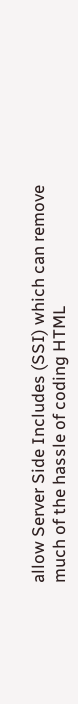allow Server Side Includes (SSI) which can remove much of the hassle of coding HTML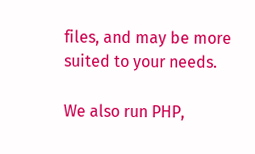files, and may be more suited to your needs.

We also run PHP,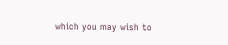which you may wish to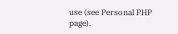use (see Personal PHP page).